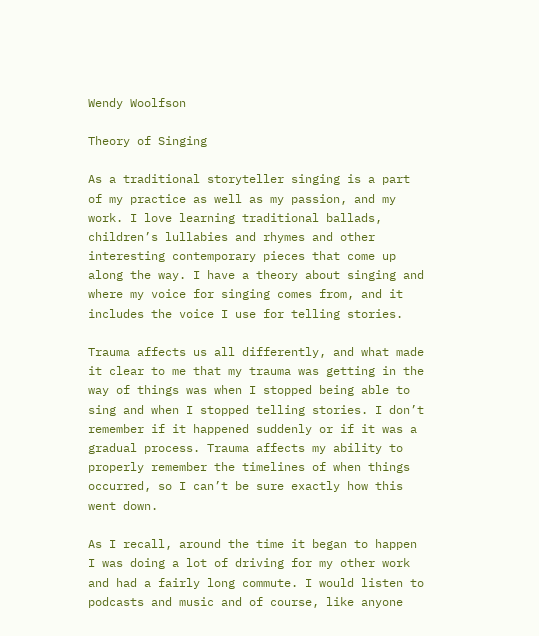Wendy Woolfson

Theory of Singing

As a traditional storyteller singing is a part of my practice as well as my passion, and my work. I love learning traditional ballads, children’s lullabies and rhymes and other interesting contemporary pieces that come up along the way. I have a theory about singing and where my voice for singing comes from, and it includes the voice I use for telling stories.

Trauma affects us all differently, and what made it clear to me that my trauma was getting in the way of things was when I stopped being able to sing and when I stopped telling stories. I don’t remember if it happened suddenly or if it was a gradual process. Trauma affects my ability to properly remember the timelines of when things occurred, so I can’t be sure exactly how this went down.

As I recall, around the time it began to happen I was doing a lot of driving for my other work and had a fairly long commute. I would listen to podcasts and music and of course, like anyone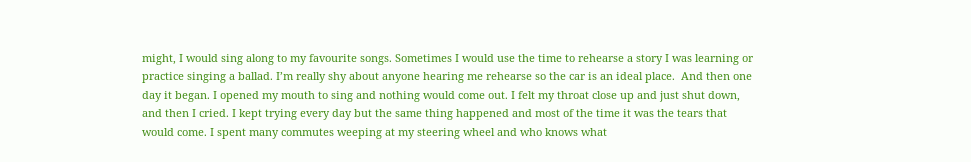might, I would sing along to my favourite songs. Sometimes I would use the time to rehearse a story I was learning or practice singing a ballad. I’m really shy about anyone hearing me rehearse so the car is an ideal place.  And then one day it began. I opened my mouth to sing and nothing would come out. I felt my throat close up and just shut down, and then I cried. I kept trying every day but the same thing happened and most of the time it was the tears that would come. I spent many commutes weeping at my steering wheel and who knows what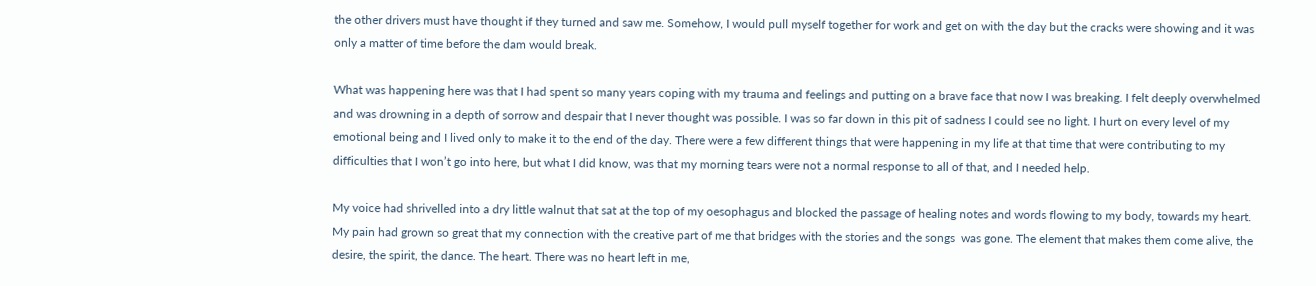the other drivers must have thought if they turned and saw me. Somehow, I would pull myself together for work and get on with the day but the cracks were showing and it was only a matter of time before the dam would break.

What was happening here was that I had spent so many years coping with my trauma and feelings and putting on a brave face that now I was breaking. I felt deeply overwhelmed and was drowning in a depth of sorrow and despair that I never thought was possible. I was so far down in this pit of sadness I could see no light. I hurt on every level of my emotional being and I lived only to make it to the end of the day. There were a few different things that were happening in my life at that time that were contributing to my difficulties that I won’t go into here, but what I did know, was that my morning tears were not a normal response to all of that, and I needed help.

My voice had shrivelled into a dry little walnut that sat at the top of my oesophagus and blocked the passage of healing notes and words flowing to my body, towards my heart. My pain had grown so great that my connection with the creative part of me that bridges with the stories and the songs  was gone. The element that makes them come alive, the desire, the spirit, the dance. The heart. There was no heart left in me,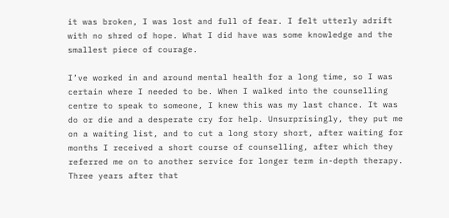it was broken, I was lost and full of fear. I felt utterly adrift with no shred of hope. What I did have was some knowledge and the smallest piece of courage.

I’ve worked in and around mental health for a long time, so I was certain where I needed to be. When I walked into the counselling centre to speak to someone, I knew this was my last chance. It was do or die and a desperate cry for help. Unsurprisingly, they put me on a waiting list, and to cut a long story short, after waiting for months I received a short course of counselling, after which they referred me on to another service for longer term in-depth therapy. Three years after that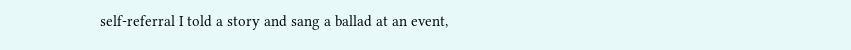self-referral I told a story and sang a ballad at an event,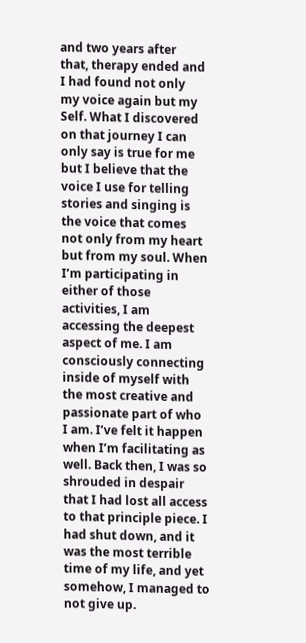and two years after that, therapy ended and I had found not only my voice again but my Self. What I discovered on that journey I can only say is true for me but I believe that the voice I use for telling stories and singing is the voice that comes not only from my heart but from my soul. When I’m participating in either of those activities, I am accessing the deepest aspect of me. I am consciously connecting inside of myself with the most creative and passionate part of who I am. I’ve felt it happen when I’m facilitating as well. Back then, I was so shrouded in despair that I had lost all access to that principle piece. I had shut down, and it was the most terrible time of my life, and yet somehow, I managed to not give up.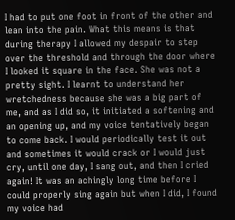I had to put one foot in front of the other and lean into the pain. What this means is that during therapy I allowed my despair to step over the threshold and through the door where I looked it square in the face. She was not a pretty sight. I learnt to understand her wretchedness because she was a big part of me, and as I did so, it initiated a softening and an opening up, and my voice tentatively began to come back. I would periodically test it out and sometimes it would crack or I would just cry, until one day, I sang out, and then I cried again! It was an achingly long time before I could properly sing again but when I did, I found my voice had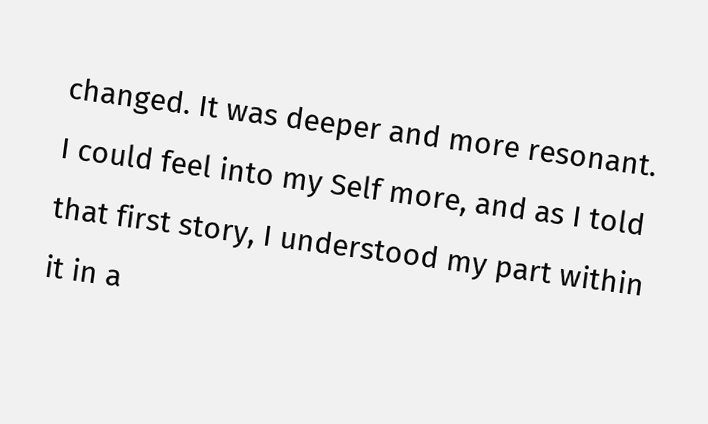changed. It was deeper and more resonant. I could feel into my Self more, and as I told that first story, I understood my part within it in a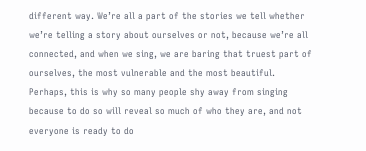different way. We’re all a part of the stories we tell whether we’re telling a story about ourselves or not, because we’re all connected, and when we sing, we are baring that truest part of ourselves, the most vulnerable and the most beautiful. Perhaps, this is why so many people shy away from singing because to do so will reveal so much of who they are, and not everyone is ready to do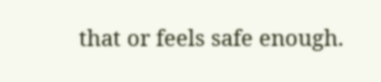that or feels safe enough.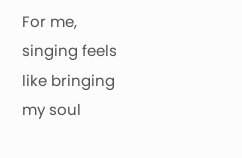For me, singing feels like bringing my soul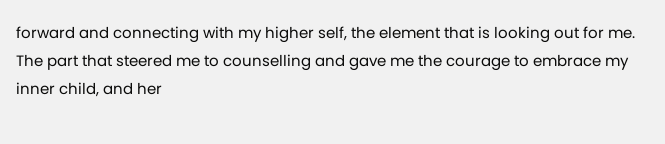forward and connecting with my higher self, the element that is looking out for me. The part that steered me to counselling and gave me the courage to embrace my inner child, and her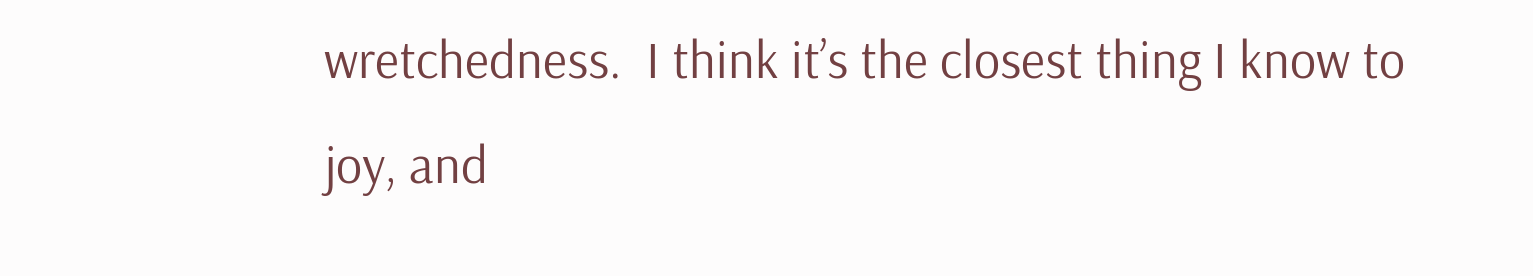wretchedness.  I think it’s the closest thing I know to joy, and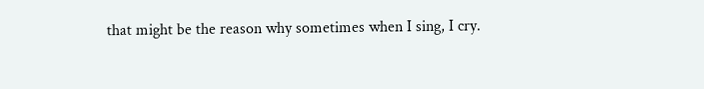that might be the reason why sometimes when I sing, I cry.